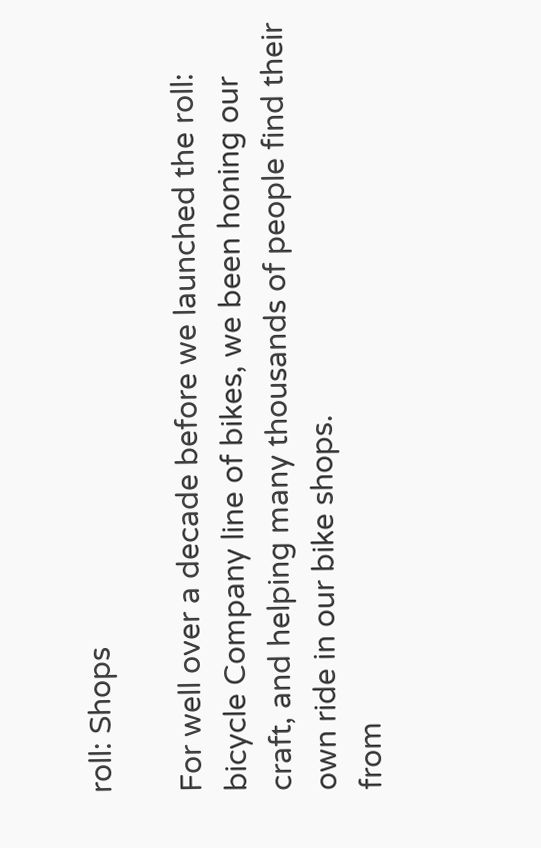roll: Shops

For well over a decade before we launched the roll: bicycle Company line of bikes, we been honing our craft, and helping many thousands of people find their own ride in our bike shops.
from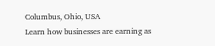Columbus, Ohio, USA
Learn how businesses are earning as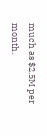much as $2.5M per month.